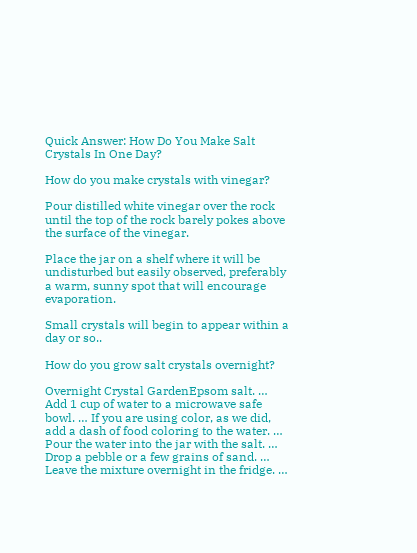Quick Answer: How Do You Make Salt Crystals In One Day?

How do you make crystals with vinegar?

Pour distilled white vinegar over the rock until the top of the rock barely pokes above the surface of the vinegar.

Place the jar on a shelf where it will be undisturbed but easily observed, preferably a warm, sunny spot that will encourage evaporation.

Small crystals will begin to appear within a day or so..

How do you grow salt crystals overnight?

Overnight Crystal GardenEpsom salt. … Add 1 cup of water to a microwave safe bowl. … If you are using color, as we did, add a dash of food coloring to the water. … Pour the water into the jar with the salt. … Drop a pebble or a few grains of sand. … Leave the mixture overnight in the fridge. …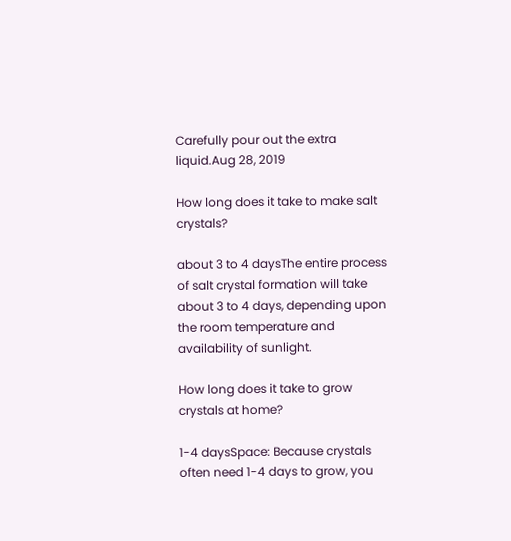Carefully pour out the extra liquid.Aug 28, 2019

How long does it take to make salt crystals?

about 3 to 4 daysThe entire process of salt crystal formation will take about 3 to 4 days, depending upon the room temperature and availability of sunlight.

How long does it take to grow crystals at home?

1-4 daysSpace: Because crystals often need 1-4 days to grow, you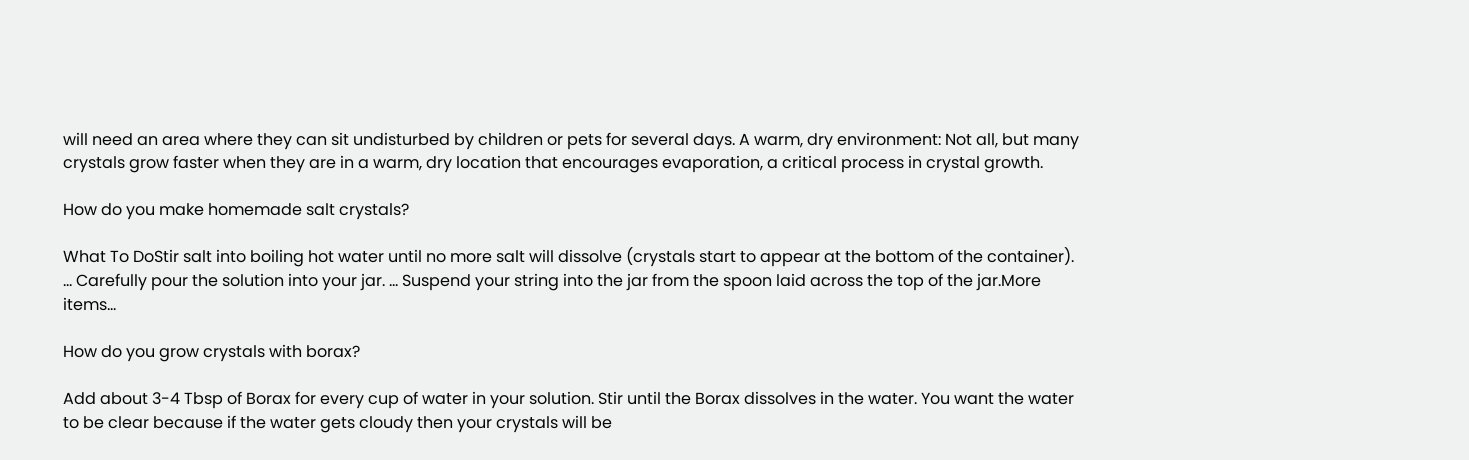will need an area where they can sit undisturbed by children or pets for several days. A warm, dry environment: Not all, but many crystals grow faster when they are in a warm, dry location that encourages evaporation, a critical process in crystal growth.

How do you make homemade salt crystals?

What To DoStir salt into boiling hot water until no more salt will dissolve (crystals start to appear at the bottom of the container). … Carefully pour the solution into your jar. … Suspend your string into the jar from the spoon laid across the top of the jar.More items…

How do you grow crystals with borax?

Add about 3-4 Tbsp of Borax for every cup of water in your solution. Stir until the Borax dissolves in the water. You want the water to be clear because if the water gets cloudy then your crystals will be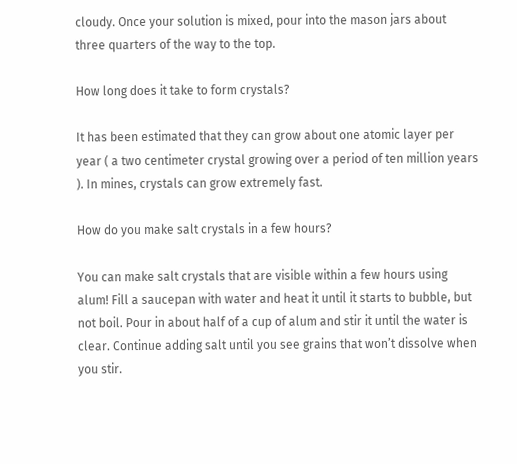cloudy. Once your solution is mixed, pour into the mason jars about three quarters of the way to the top.

How long does it take to form crystals?

It has been estimated that they can grow about one atomic layer per year ( a two centimeter crystal growing over a period of ten million years ). In mines, crystals can grow extremely fast.

How do you make salt crystals in a few hours?

You can make salt crystals that are visible within a few hours using alum! Fill a saucepan with water and heat it until it starts to bubble, but not boil. Pour in about half of a cup of alum and stir it until the water is clear. Continue adding salt until you see grains that won’t dissolve when you stir.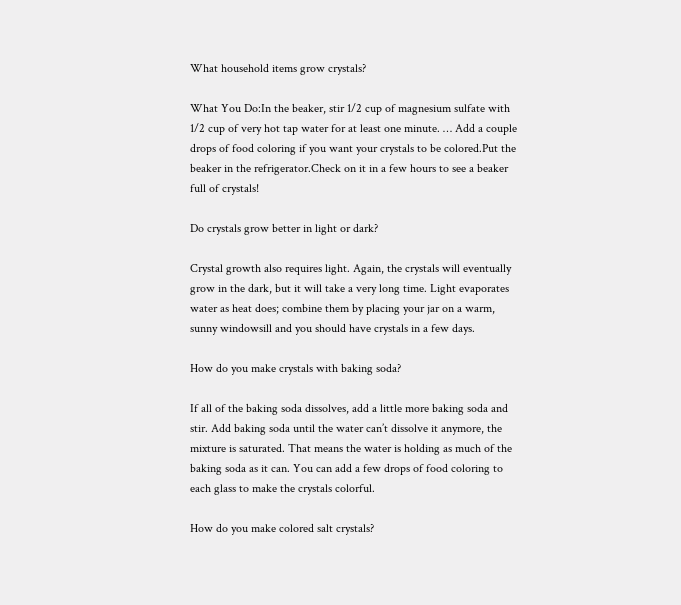What household items grow crystals?

What You Do:In the beaker, stir 1/2 cup of magnesium sulfate with 1/2 cup of very hot tap water for at least one minute. … Add a couple drops of food coloring if you want your crystals to be colored.Put the beaker in the refrigerator.Check on it in a few hours to see a beaker full of crystals!

Do crystals grow better in light or dark?

Crystal growth also requires light. Again, the crystals will eventually grow in the dark, but it will take a very long time. Light evaporates water as heat does; combine them by placing your jar on a warm, sunny windowsill and you should have crystals in a few days.

How do you make crystals with baking soda?

If all of the baking soda dissolves, add a little more baking soda and stir. Add baking soda until the water can’t dissolve it anymore, the mixture is saturated. That means the water is holding as much of the baking soda as it can. You can add a few drops of food coloring to each glass to make the crystals colorful.

How do you make colored salt crystals?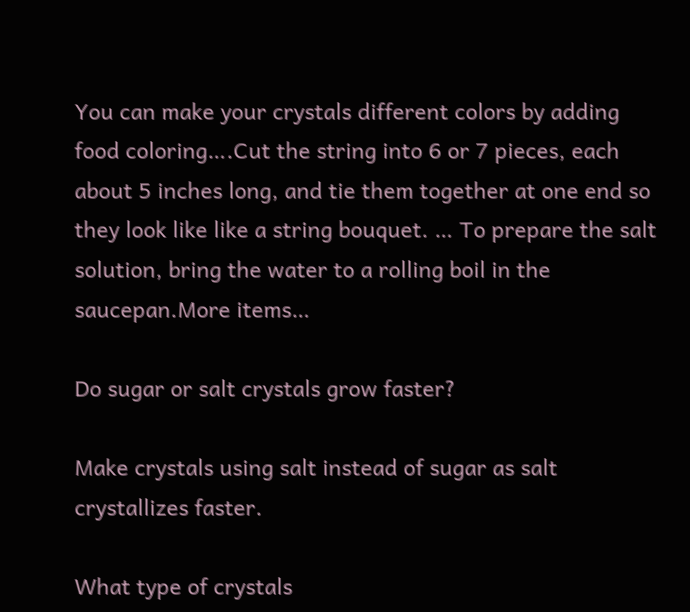You can make your crystals different colors by adding food coloring….Cut the string into 6 or 7 pieces, each about 5 inches long, and tie them together at one end so they look like like a string bouquet. … To prepare the salt solution, bring the water to a rolling boil in the saucepan.More items…

Do sugar or salt crystals grow faster?

Make crystals using salt instead of sugar as salt crystallizes faster.

What type of crystals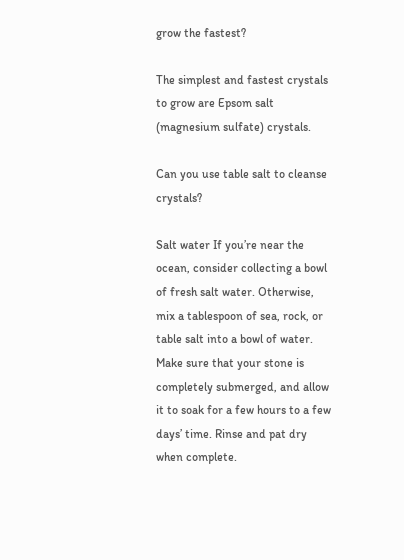grow the fastest?

The simplest and fastest crystals to grow are Epsom salt (magnesium sulfate) crystals.

Can you use table salt to cleanse crystals?

Salt water If you’re near the ocean, consider collecting a bowl of fresh salt water. Otherwise, mix a tablespoon of sea, rock, or table salt into a bowl of water. Make sure that your stone is completely submerged, and allow it to soak for a few hours to a few days’ time. Rinse and pat dry when complete.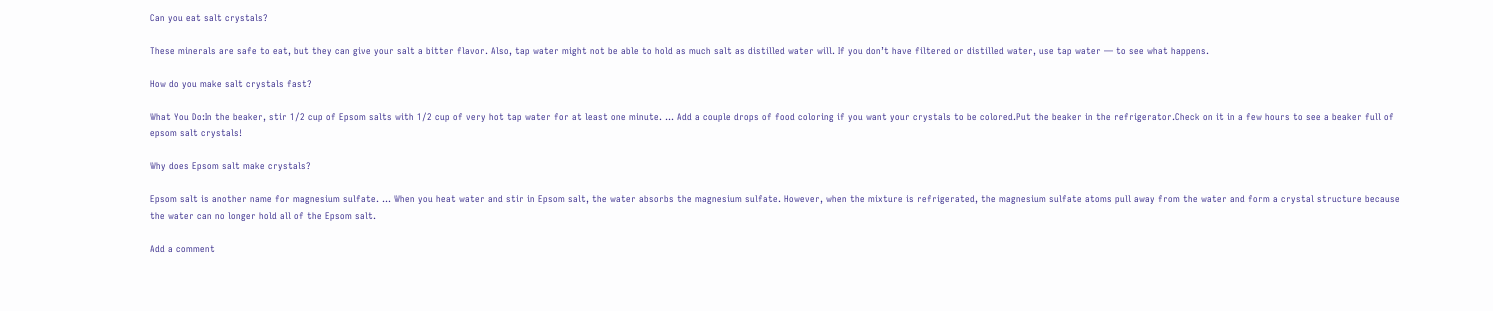Can you eat salt crystals?

These minerals are safe to eat, but they can give your salt a bitter flavor. Also, tap water might not be able to hold as much salt as distilled water will. If you don’t have filtered or distilled water, use tap water — to see what happens.

How do you make salt crystals fast?

What You Do:In the beaker, stir 1/2 cup of Epsom salts with 1/2 cup of very hot tap water for at least one minute. … Add a couple drops of food coloring if you want your crystals to be colored.Put the beaker in the refrigerator.Check on it in a few hours to see a beaker full of epsom salt crystals!

Why does Epsom salt make crystals?

Epsom salt is another name for magnesium sulfate. … When you heat water and stir in Epsom salt, the water absorbs the magnesium sulfate. However, when the mixture is refrigerated, the magnesium sulfate atoms pull away from the water and form a crystal structure because the water can no longer hold all of the Epsom salt.

Add a comment